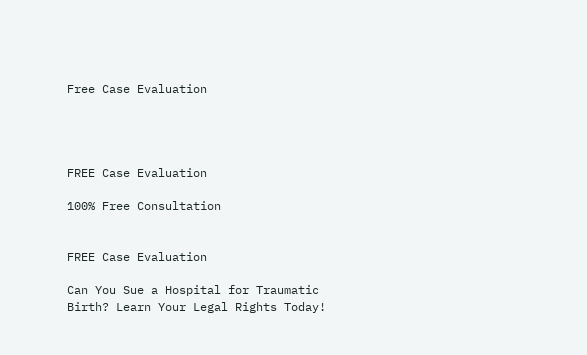Free Case Evaluation




FREE Case Evaluation

100% Free Consultation


FREE Case Evaluation

Can You Sue a Hospital for Traumatic Birth? Learn Your Legal Rights Today!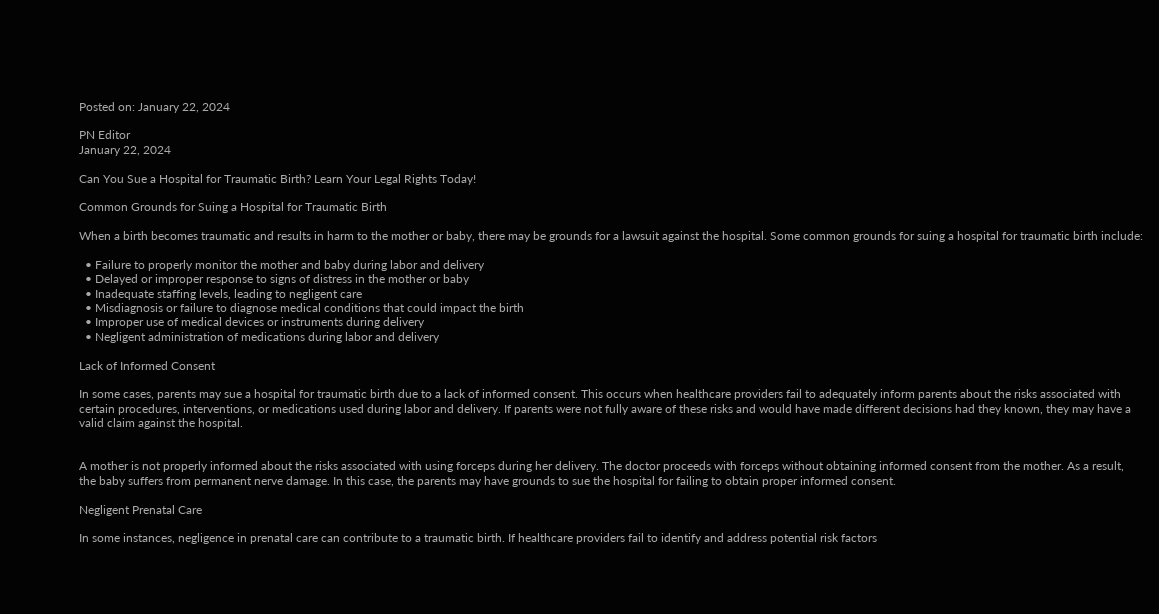Posted on: January 22, 2024

PN Editor
January 22, 2024

Can You Sue a Hospital for Traumatic Birth? Learn Your Legal Rights Today!

Common Grounds for Suing a Hospital for Traumatic Birth

When a birth becomes traumatic and results in harm to the mother or baby, there may be grounds for a lawsuit against the hospital. Some common grounds for suing a hospital for traumatic birth include:

  • Failure to properly monitor the mother and baby during labor and delivery
  • Delayed or improper response to signs of distress in the mother or baby
  • Inadequate staffing levels, leading to negligent care
  • Misdiagnosis or failure to diagnose medical conditions that could impact the birth
  • Improper use of medical devices or instruments during delivery
  • Negligent administration of medications during labor and delivery

Lack of Informed Consent

In some cases, parents may sue a hospital for traumatic birth due to a lack of informed consent. This occurs when healthcare providers fail to adequately inform parents about the risks associated with certain procedures, interventions, or medications used during labor and delivery. If parents were not fully aware of these risks and would have made different decisions had they known, they may have a valid claim against the hospital.


A mother is not properly informed about the risks associated with using forceps during her delivery. The doctor proceeds with forceps without obtaining informed consent from the mother. As a result, the baby suffers from permanent nerve damage. In this case, the parents may have grounds to sue the hospital for failing to obtain proper informed consent.

Negligent Prenatal Care

In some instances, negligence in prenatal care can contribute to a traumatic birth. If healthcare providers fail to identify and address potential risk factors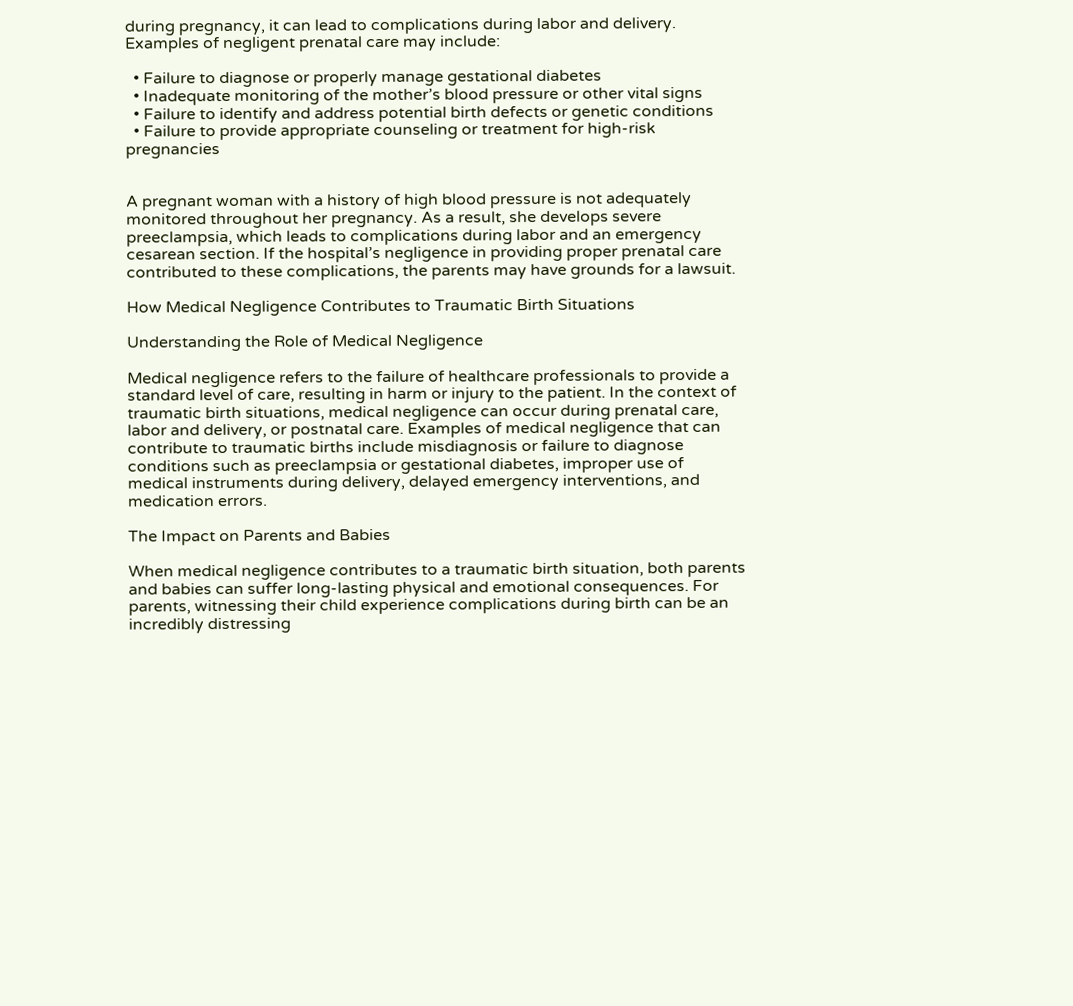during pregnancy, it can lead to complications during labor and delivery. Examples of negligent prenatal care may include:

  • Failure to diagnose or properly manage gestational diabetes
  • Inadequate monitoring of the mother’s blood pressure or other vital signs
  • Failure to identify and address potential birth defects or genetic conditions
  • Failure to provide appropriate counseling or treatment for high-risk pregnancies


A pregnant woman with a history of high blood pressure is not adequately monitored throughout her pregnancy. As a result, she develops severe preeclampsia, which leads to complications during labor and an emergency cesarean section. If the hospital’s negligence in providing proper prenatal care contributed to these complications, the parents may have grounds for a lawsuit.

How Medical Negligence Contributes to Traumatic Birth Situations

Understanding the Role of Medical Negligence

Medical negligence refers to the failure of healthcare professionals to provide a standard level of care, resulting in harm or injury to the patient. In the context of traumatic birth situations, medical negligence can occur during prenatal care, labor and delivery, or postnatal care. Examples of medical negligence that can contribute to traumatic births include misdiagnosis or failure to diagnose conditions such as preeclampsia or gestational diabetes, improper use of medical instruments during delivery, delayed emergency interventions, and medication errors.

The Impact on Parents and Babies

When medical negligence contributes to a traumatic birth situation, both parents and babies can suffer long-lasting physical and emotional consequences. For parents, witnessing their child experience complications during birth can be an incredibly distressing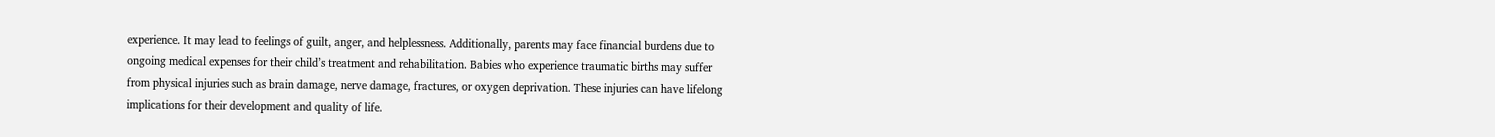experience. It may lead to feelings of guilt, anger, and helplessness. Additionally, parents may face financial burdens due to ongoing medical expenses for their child’s treatment and rehabilitation. Babies who experience traumatic births may suffer from physical injuries such as brain damage, nerve damage, fractures, or oxygen deprivation. These injuries can have lifelong implications for their development and quality of life.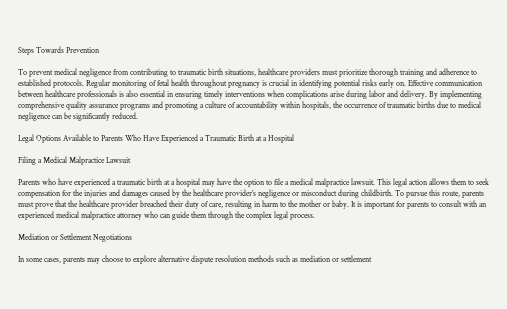Steps Towards Prevention

To prevent medical negligence from contributing to traumatic birth situations, healthcare providers must prioritize thorough training and adherence to established protocols. Regular monitoring of fetal health throughout pregnancy is crucial in identifying potential risks early on. Effective communication between healthcare professionals is also essential in ensuring timely interventions when complications arise during labor and delivery. By implementing comprehensive quality assurance programs and promoting a culture of accountability within hospitals, the occurrence of traumatic births due to medical negligence can be significantly reduced.

Legal Options Available to Parents Who Have Experienced a Traumatic Birth at a Hospital

Filing a Medical Malpractice Lawsuit

Parents who have experienced a traumatic birth at a hospital may have the option to file a medical malpractice lawsuit. This legal action allows them to seek compensation for the injuries and damages caused by the healthcare provider’s negligence or misconduct during childbirth. To pursue this route, parents must prove that the healthcare provider breached their duty of care, resulting in harm to the mother or baby. It is important for parents to consult with an experienced medical malpractice attorney who can guide them through the complex legal process.

Mediation or Settlement Negotiations

In some cases, parents may choose to explore alternative dispute resolution methods such as mediation or settlement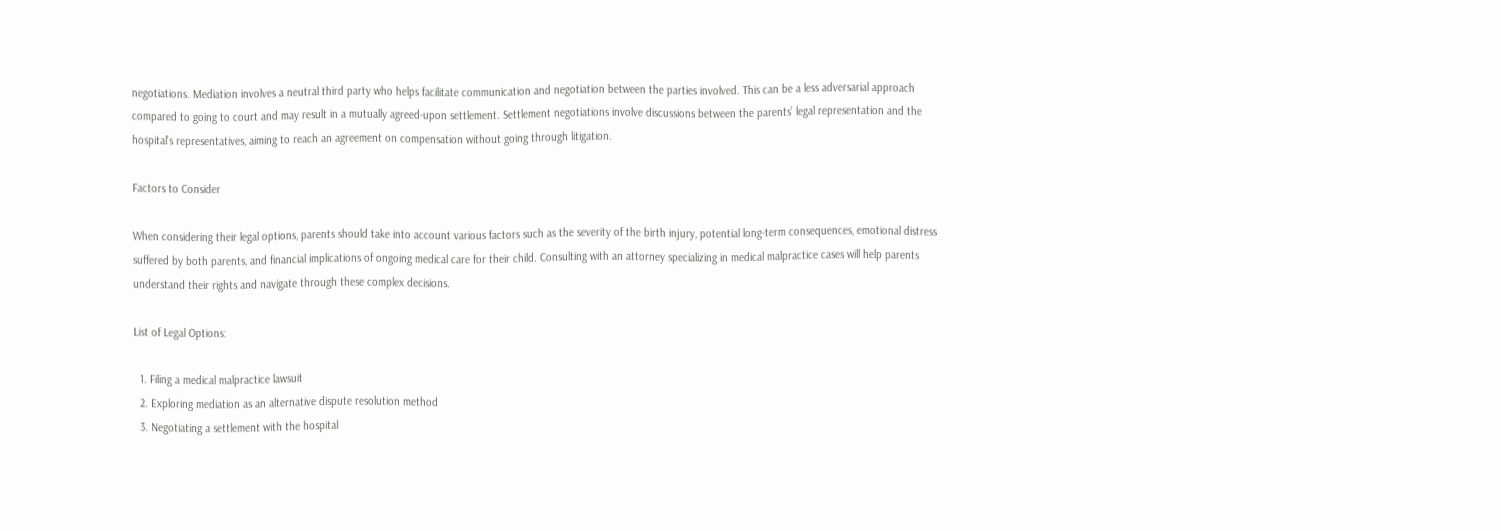negotiations. Mediation involves a neutral third party who helps facilitate communication and negotiation between the parties involved. This can be a less adversarial approach compared to going to court and may result in a mutually agreed-upon settlement. Settlement negotiations involve discussions between the parents’ legal representation and the hospital’s representatives, aiming to reach an agreement on compensation without going through litigation.

Factors to Consider

When considering their legal options, parents should take into account various factors such as the severity of the birth injury, potential long-term consequences, emotional distress suffered by both parents, and financial implications of ongoing medical care for their child. Consulting with an attorney specializing in medical malpractice cases will help parents understand their rights and navigate through these complex decisions.

List of Legal Options:

  1. Filing a medical malpractice lawsuit
  2. Exploring mediation as an alternative dispute resolution method
  3. Negotiating a settlement with the hospital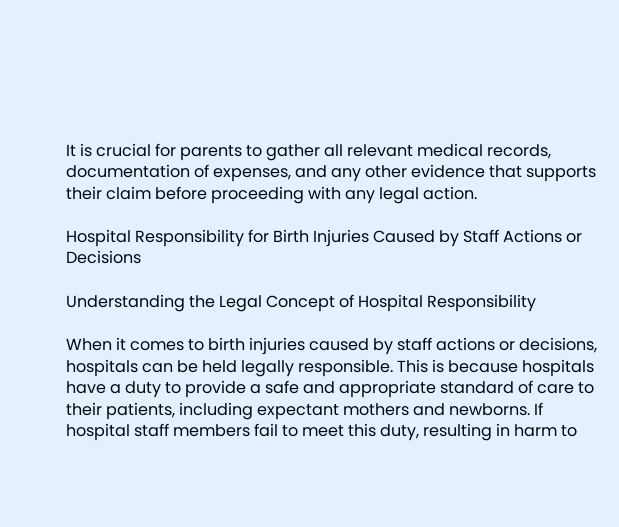It is crucial for parents to gather all relevant medical records, documentation of expenses, and any other evidence that supports their claim before proceeding with any legal action.

Hospital Responsibility for Birth Injuries Caused by Staff Actions or Decisions

Understanding the Legal Concept of Hospital Responsibility

When it comes to birth injuries caused by staff actions or decisions, hospitals can be held legally responsible. This is because hospitals have a duty to provide a safe and appropriate standard of care to their patients, including expectant mothers and newborns. If hospital staff members fail to meet this duty, resulting in harm to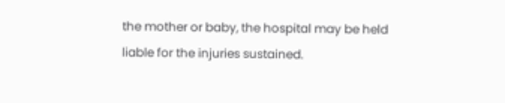the mother or baby, the hospital may be held liable for the injuries sustained.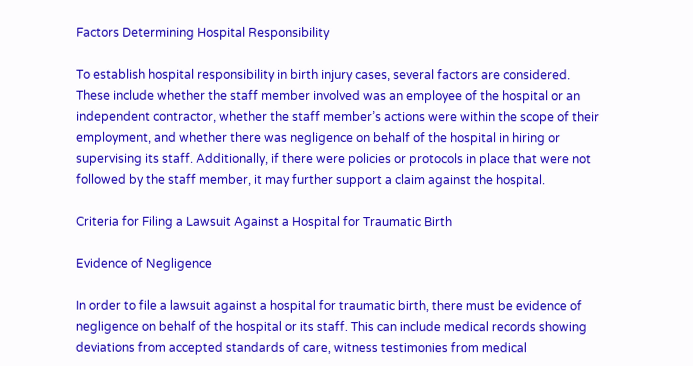Factors Determining Hospital Responsibility

To establish hospital responsibility in birth injury cases, several factors are considered. These include whether the staff member involved was an employee of the hospital or an independent contractor, whether the staff member’s actions were within the scope of their employment, and whether there was negligence on behalf of the hospital in hiring or supervising its staff. Additionally, if there were policies or protocols in place that were not followed by the staff member, it may further support a claim against the hospital.

Criteria for Filing a Lawsuit Against a Hospital for Traumatic Birth

Evidence of Negligence

In order to file a lawsuit against a hospital for traumatic birth, there must be evidence of negligence on behalf of the hospital or its staff. This can include medical records showing deviations from accepted standards of care, witness testimonies from medical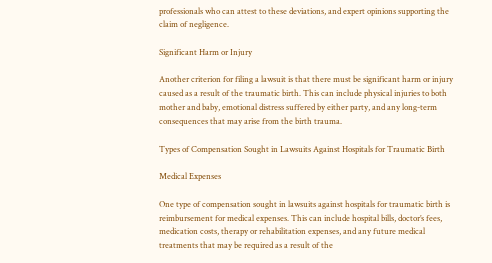professionals who can attest to these deviations, and expert opinions supporting the claim of negligence.

Significant Harm or Injury

Another criterion for filing a lawsuit is that there must be significant harm or injury caused as a result of the traumatic birth. This can include physical injuries to both mother and baby, emotional distress suffered by either party, and any long-term consequences that may arise from the birth trauma.

Types of Compensation Sought in Lawsuits Against Hospitals for Traumatic Birth

Medical Expenses

One type of compensation sought in lawsuits against hospitals for traumatic birth is reimbursement for medical expenses. This can include hospital bills, doctor’s fees, medication costs, therapy or rehabilitation expenses, and any future medical treatments that may be required as a result of the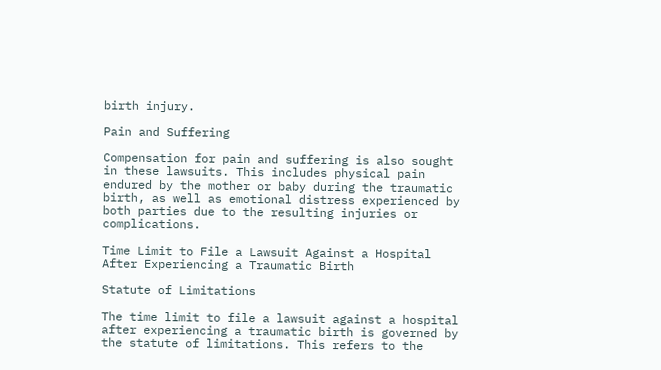birth injury.

Pain and Suffering

Compensation for pain and suffering is also sought in these lawsuits. This includes physical pain endured by the mother or baby during the traumatic birth, as well as emotional distress experienced by both parties due to the resulting injuries or complications.

Time Limit to File a Lawsuit Against a Hospital After Experiencing a Traumatic Birth

Statute of Limitations

The time limit to file a lawsuit against a hospital after experiencing a traumatic birth is governed by the statute of limitations. This refers to the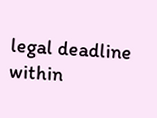legal deadline within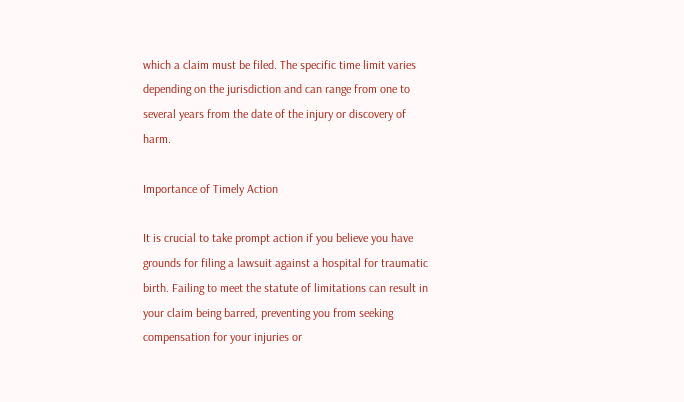which a claim must be filed. The specific time limit varies depending on the jurisdiction and can range from one to several years from the date of the injury or discovery of harm.

Importance of Timely Action

It is crucial to take prompt action if you believe you have grounds for filing a lawsuit against a hospital for traumatic birth. Failing to meet the statute of limitations can result in your claim being barred, preventing you from seeking compensation for your injuries or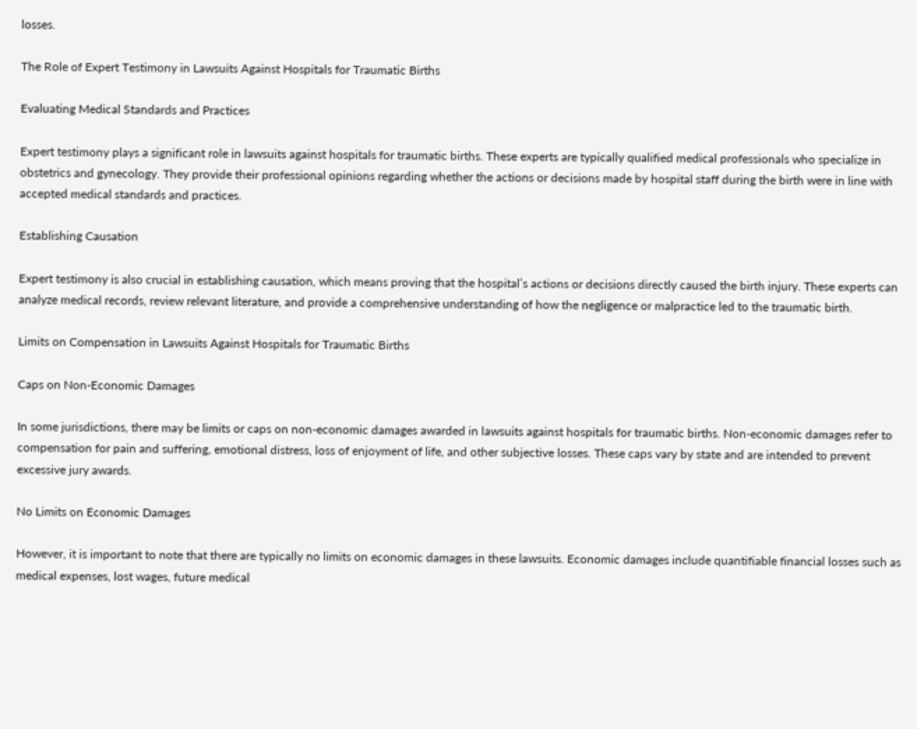losses.

The Role of Expert Testimony in Lawsuits Against Hospitals for Traumatic Births

Evaluating Medical Standards and Practices

Expert testimony plays a significant role in lawsuits against hospitals for traumatic births. These experts are typically qualified medical professionals who specialize in obstetrics and gynecology. They provide their professional opinions regarding whether the actions or decisions made by hospital staff during the birth were in line with accepted medical standards and practices.

Establishing Causation

Expert testimony is also crucial in establishing causation, which means proving that the hospital’s actions or decisions directly caused the birth injury. These experts can analyze medical records, review relevant literature, and provide a comprehensive understanding of how the negligence or malpractice led to the traumatic birth.

Limits on Compensation in Lawsuits Against Hospitals for Traumatic Births

Caps on Non-Economic Damages

In some jurisdictions, there may be limits or caps on non-economic damages awarded in lawsuits against hospitals for traumatic births. Non-economic damages refer to compensation for pain and suffering, emotional distress, loss of enjoyment of life, and other subjective losses. These caps vary by state and are intended to prevent excessive jury awards.

No Limits on Economic Damages

However, it is important to note that there are typically no limits on economic damages in these lawsuits. Economic damages include quantifiable financial losses such as medical expenses, lost wages, future medical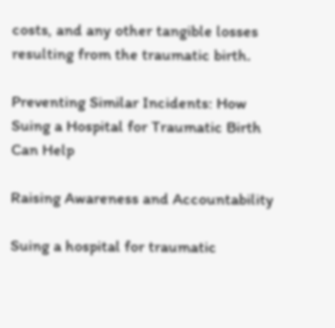costs, and any other tangible losses resulting from the traumatic birth.

Preventing Similar Incidents: How Suing a Hospital for Traumatic Birth Can Help

Raising Awareness and Accountability

Suing a hospital for traumatic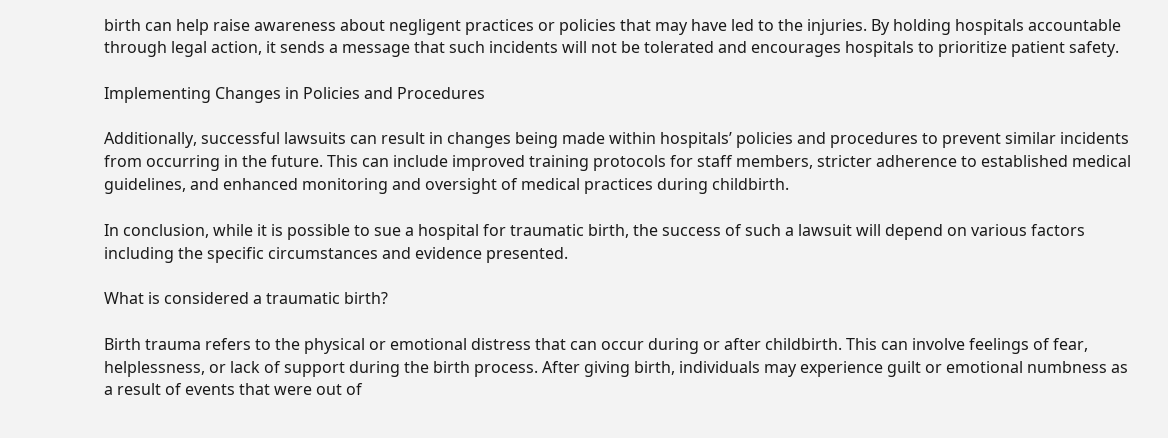birth can help raise awareness about negligent practices or policies that may have led to the injuries. By holding hospitals accountable through legal action, it sends a message that such incidents will not be tolerated and encourages hospitals to prioritize patient safety.

Implementing Changes in Policies and Procedures

Additionally, successful lawsuits can result in changes being made within hospitals’ policies and procedures to prevent similar incidents from occurring in the future. This can include improved training protocols for staff members, stricter adherence to established medical guidelines, and enhanced monitoring and oversight of medical practices during childbirth.

In conclusion, while it is possible to sue a hospital for traumatic birth, the success of such a lawsuit will depend on various factors including the specific circumstances and evidence presented.

What is considered a traumatic birth?

Birth trauma refers to the physical or emotional distress that can occur during or after childbirth. This can involve feelings of fear, helplessness, or lack of support during the birth process. After giving birth, individuals may experience guilt or emotional numbness as a result of events that were out of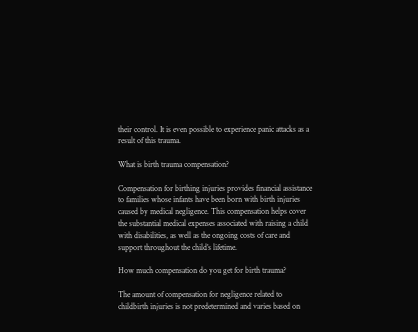their control. It is even possible to experience panic attacks as a result of this trauma.

What is birth trauma compensation?

Compensation for birthing injuries provides financial assistance to families whose infants have been born with birth injuries caused by medical negligence. This compensation helps cover the substantial medical expenses associated with raising a child with disabilities, as well as the ongoing costs of care and support throughout the child’s lifetime.

How much compensation do you get for birth trauma?

The amount of compensation for negligence related to childbirth injuries is not predetermined and varies based on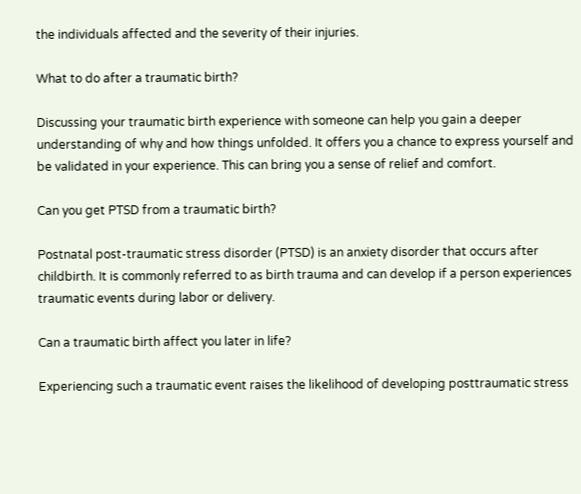the individuals affected and the severity of their injuries.

What to do after a traumatic birth?

Discussing your traumatic birth experience with someone can help you gain a deeper understanding of why and how things unfolded. It offers you a chance to express yourself and be validated in your experience. This can bring you a sense of relief and comfort.

Can you get PTSD from a traumatic birth?

Postnatal post-traumatic stress disorder (PTSD) is an anxiety disorder that occurs after childbirth. It is commonly referred to as birth trauma and can develop if a person experiences traumatic events during labor or delivery.

Can a traumatic birth affect you later in life?

Experiencing such a traumatic event raises the likelihood of developing posttraumatic stress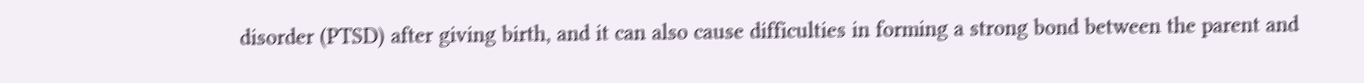disorder (PTSD) after giving birth, and it can also cause difficulties in forming a strong bond between the parent and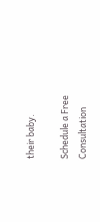their baby.

Schedule a Free Consultation